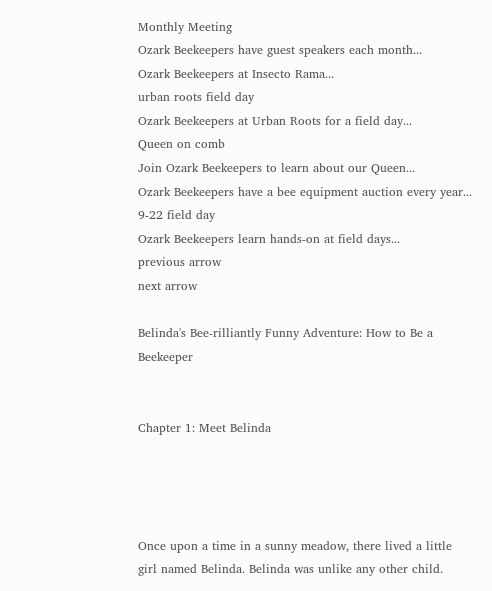Monthly Meeting
Ozark Beekeepers have guest speakers each month...
Ozark Beekeepers at Insecto Rama...
urban roots field day
Ozark Beekeepers at Urban Roots for a field day...
Queen on comb
Join Ozark Beekeepers to learn about our Queen...
Ozark Beekeepers have a bee equipment auction every year...
9-22 field day
Ozark Beekeepers learn hands-on at field days...
previous arrow
next arrow

Belinda's Bee-rilliantly Funny Adventure: How to Be a Beekeeper


Chapter 1: Meet Belinda




Once upon a time in a sunny meadow, there lived a little girl named Belinda. Belinda was unlike any other child.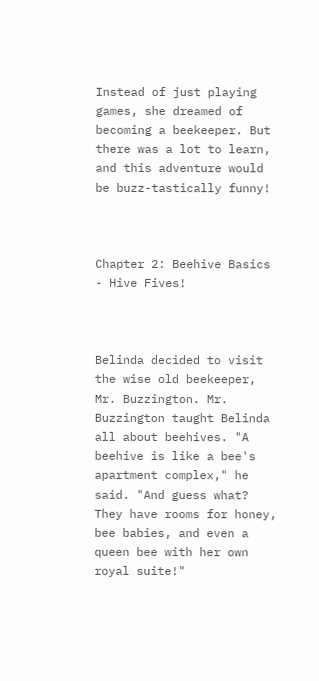Instead of just playing games, she dreamed of becoming a beekeeper. But there was a lot to learn, and this adventure would be buzz-tastically funny!



Chapter 2: Beehive Basics - Hive Fives!



Belinda decided to visit the wise old beekeeper, Mr. Buzzington. Mr. Buzzington taught Belinda all about beehives. "A beehive is like a bee's apartment complex," he said. "And guess what? They have rooms for honey, bee babies, and even a queen bee with her own royal suite!"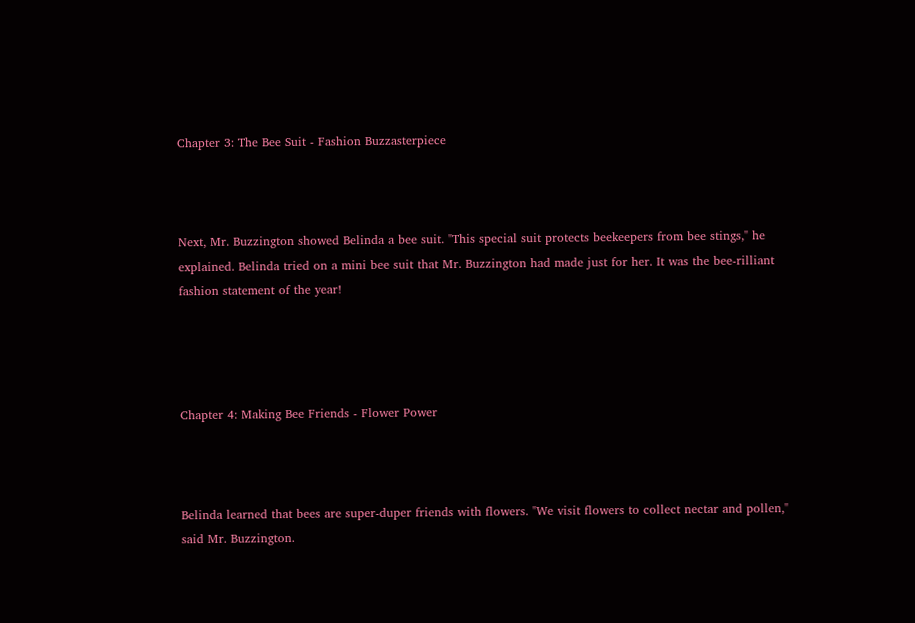Chapter 3: The Bee Suit - Fashion Buzzasterpiece



Next, Mr. Buzzington showed Belinda a bee suit. "This special suit protects beekeepers from bee stings," he explained. Belinda tried on a mini bee suit that Mr. Buzzington had made just for her. It was the bee-rilliant fashion statement of the year!




Chapter 4: Making Bee Friends - Flower Power



Belinda learned that bees are super-duper friends with flowers. "We visit flowers to collect nectar and pollen," said Mr. Buzzington.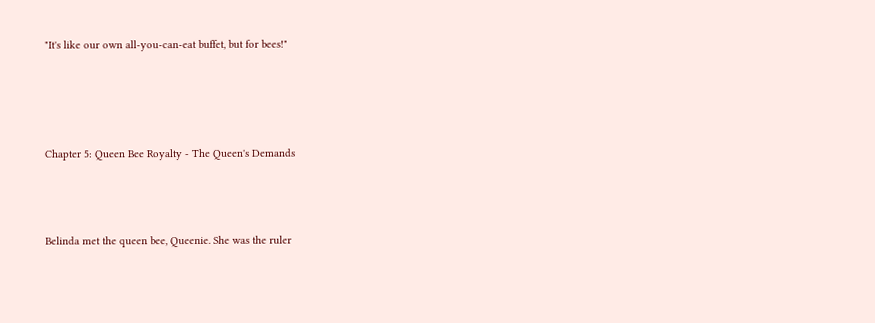"It's like our own all-you-can-eat buffet, but for bees!"




Chapter 5: Queen Bee Royalty - The Queen's Demands



Belinda met the queen bee, Queenie. She was the ruler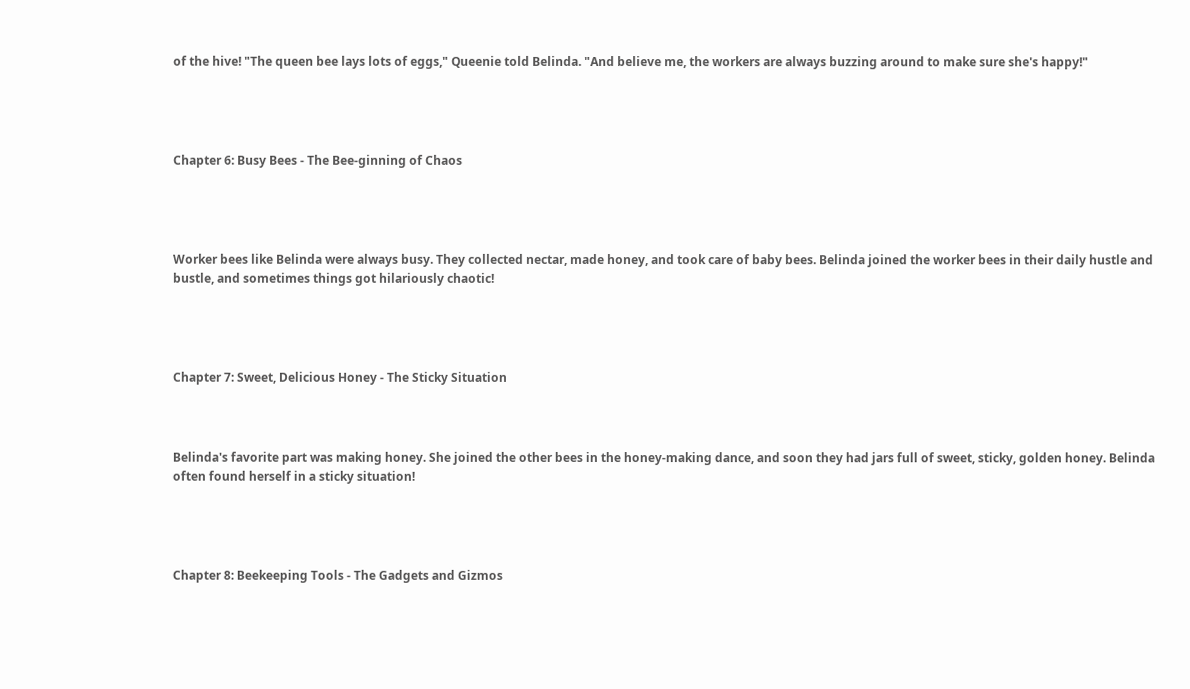of the hive! "The queen bee lays lots of eggs," Queenie told Belinda. "And believe me, the workers are always buzzing around to make sure she's happy!"




Chapter 6: Busy Bees - The Bee-ginning of Chaos




Worker bees like Belinda were always busy. They collected nectar, made honey, and took care of baby bees. Belinda joined the worker bees in their daily hustle and bustle, and sometimes things got hilariously chaotic!




Chapter 7: Sweet, Delicious Honey - The Sticky Situation



Belinda's favorite part was making honey. She joined the other bees in the honey-making dance, and soon they had jars full of sweet, sticky, golden honey. Belinda often found herself in a sticky situation!




Chapter 8: Beekeeping Tools - The Gadgets and Gizmos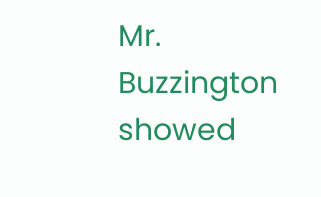Mr. Buzzington showed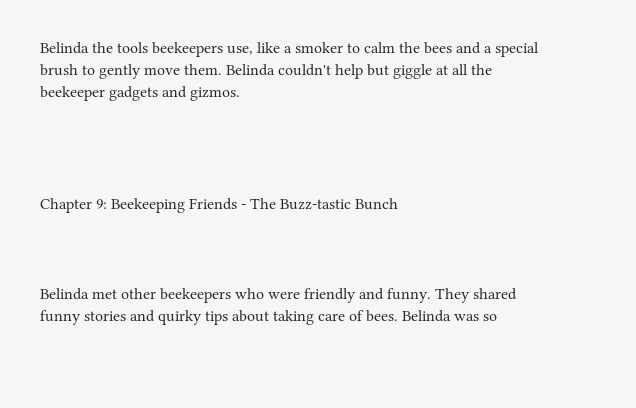Belinda the tools beekeepers use, like a smoker to calm the bees and a special brush to gently move them. Belinda couldn't help but giggle at all the beekeeper gadgets and gizmos.




Chapter 9: Beekeeping Friends - The Buzz-tastic Bunch



Belinda met other beekeepers who were friendly and funny. They shared funny stories and quirky tips about taking care of bees. Belinda was so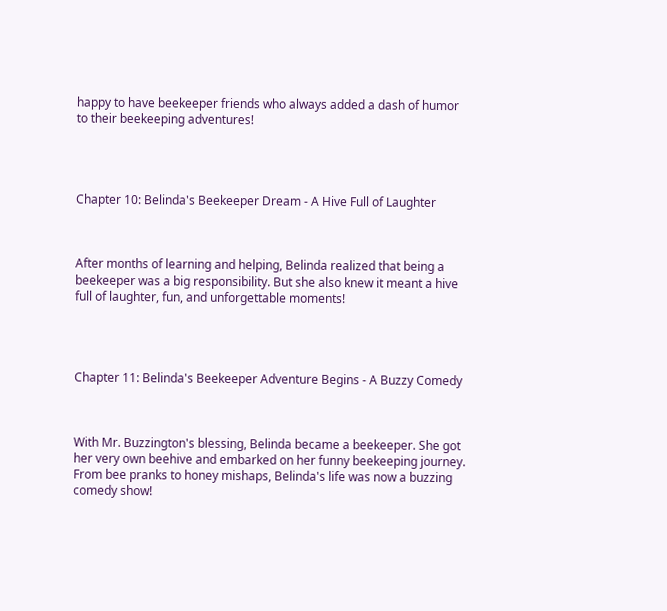happy to have beekeeper friends who always added a dash of humor to their beekeeping adventures!




Chapter 10: Belinda's Beekeeper Dream - A Hive Full of Laughter



After months of learning and helping, Belinda realized that being a beekeeper was a big responsibility. But she also knew it meant a hive full of laughter, fun, and unforgettable moments!




Chapter 11: Belinda's Beekeeper Adventure Begins - A Buzzy Comedy



With Mr. Buzzington's blessing, Belinda became a beekeeper. She got her very own beehive and embarked on her funny beekeeping journey. From bee pranks to honey mishaps, Belinda's life was now a buzzing comedy show!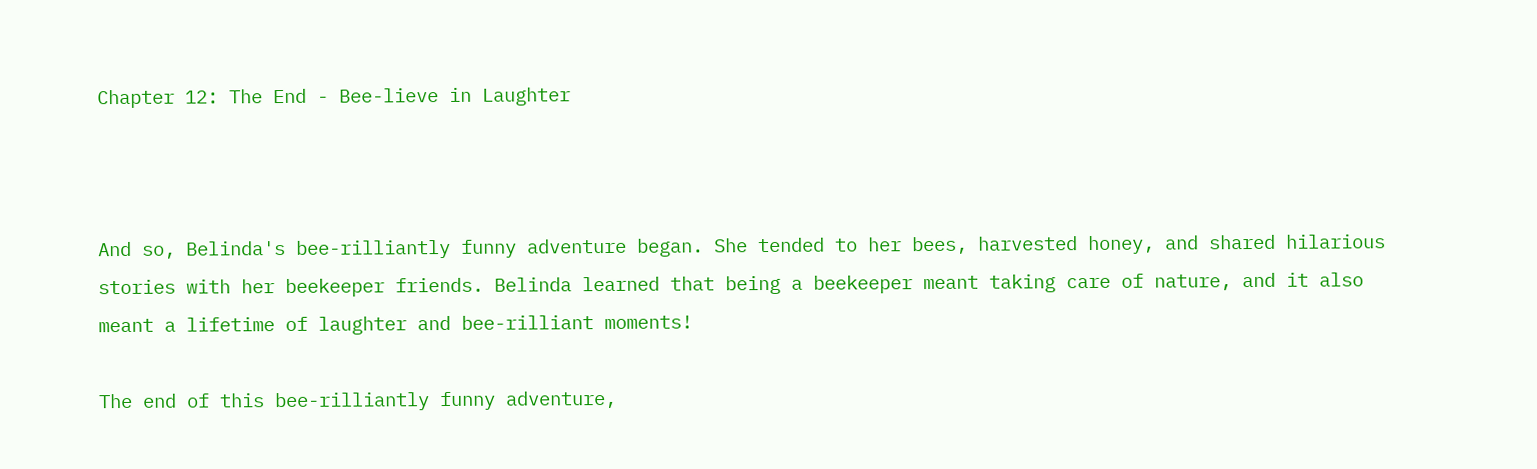Chapter 12: The End - Bee-lieve in Laughter



And so, Belinda's bee-rilliantly funny adventure began. She tended to her bees, harvested honey, and shared hilarious stories with her beekeeper friends. Belinda learned that being a beekeeper meant taking care of nature, and it also meant a lifetime of laughter and bee-rilliant moments!

The end of this bee-rilliantly funny adventure,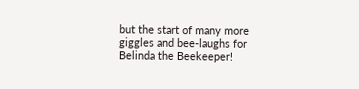but the start of many more giggles and bee-laughs for Belinda the Beekeeper!